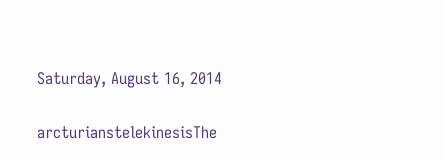Saturday, August 16, 2014


arcturianstelekinesisThe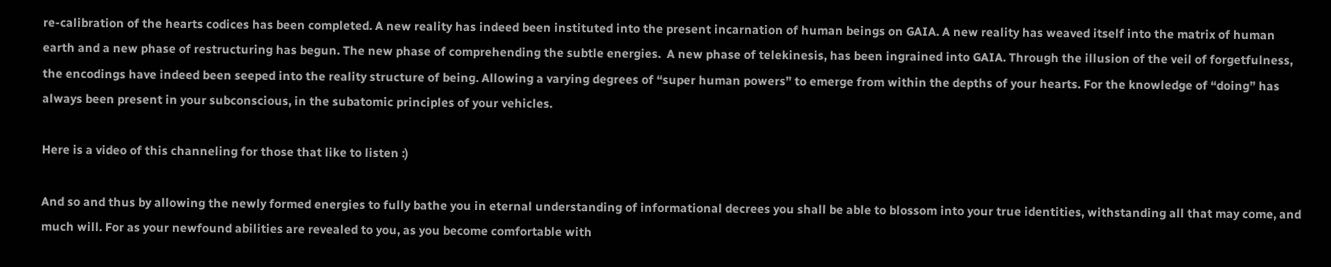re-calibration of the hearts codices has been completed. A new reality has indeed been instituted into the present incarnation of human beings on GAIA. A new reality has weaved itself into the matrix of human earth and a new phase of restructuring has begun. The new phase of comprehending the subtle energies.  A new phase of telekinesis, has been ingrained into GAIA. Through the illusion of the veil of forgetfulness, the encodings have indeed been seeped into the reality structure of being. Allowing a varying degrees of “super human powers” to emerge from within the depths of your hearts. For the knowledge of “doing” has always been present in your subconscious, in the subatomic principles of your vehicles.

Here is a video of this channeling for those that like to listen :)

And so and thus by allowing the newly formed energies to fully bathe you in eternal understanding of informational decrees you shall be able to blossom into your true identities, withstanding all that may come, and much will. For as your newfound abilities are revealed to you, as you become comfortable with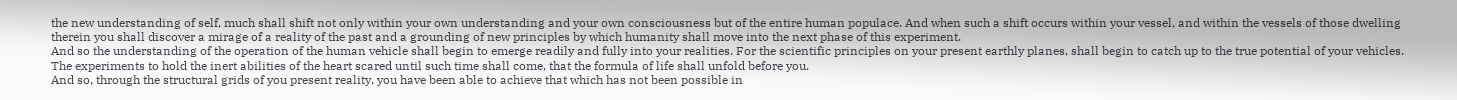the new understanding of self, much shall shift not only within your own understanding and your own consciousness but of the entire human populace. And when such a shift occurs within your vessel, and within the vessels of those dwelling therein you shall discover a mirage of a reality of the past and a grounding of new principles by which humanity shall move into the next phase of this experiment.
And so the understanding of the operation of the human vehicle shall begin to emerge readily and fully into your realities. For the scientific principles on your present earthly planes, shall begin to catch up to the true potential of your vehicles. The experiments to hold the inert abilities of the heart scared until such time shall come, that the formula of life shall unfold before you.
And so, through the structural grids of you present reality, you have been able to achieve that which has not been possible in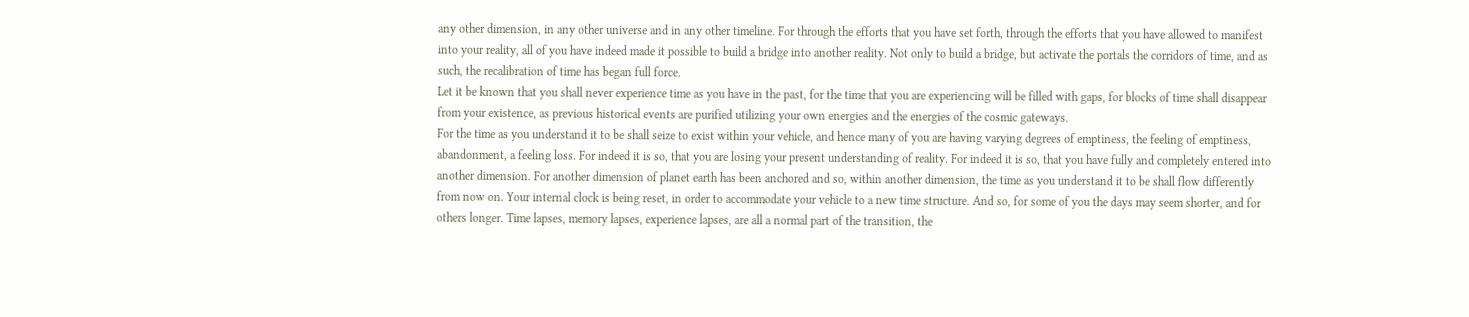any other dimension, in any other universe and in any other timeline. For through the efforts that you have set forth, through the efforts that you have allowed to manifest into your reality, all of you have indeed made it possible to build a bridge into another reality. Not only to build a bridge, but activate the portals the corridors of time, and as such, the recalibration of time has began full force.
Let it be known that you shall never experience time as you have in the past, for the time that you are experiencing will be filled with gaps, for blocks of time shall disappear from your existence, as previous historical events are purified utilizing your own energies and the energies of the cosmic gateways.
For the time as you understand it to be shall seize to exist within your vehicle, and hence many of you are having varying degrees of emptiness, the feeling of emptiness, abandonment, a feeling loss. For indeed it is so, that you are losing your present understanding of reality. For indeed it is so, that you have fully and completely entered into another dimension. For another dimension of planet earth has been anchored and so, within another dimension, the time as you understand it to be shall flow differently from now on. Your internal clock is being reset, in order to accommodate your vehicle to a new time structure. And so, for some of you the days may seem shorter, and for others longer. Time lapses, memory lapses, experience lapses, are all a normal part of the transition, the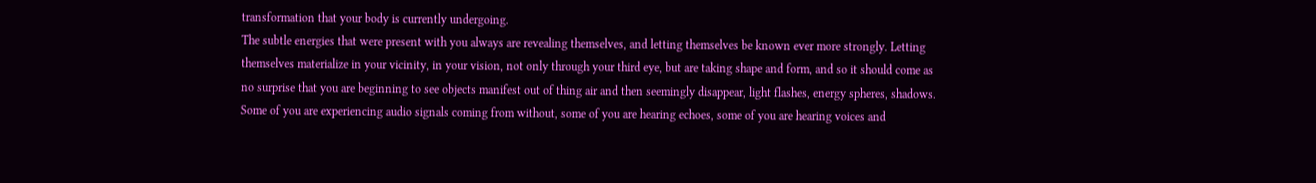transformation that your body is currently undergoing.
The subtle energies that were present with you always are revealing themselves, and letting themselves be known ever more strongly. Letting themselves materialize in your vicinity, in your vision, not only through your third eye, but are taking shape and form, and so it should come as no surprise that you are beginning to see objects manifest out of thing air and then seemingly disappear, light flashes, energy spheres, shadows. Some of you are experiencing audio signals coming from without, some of you are hearing echoes, some of you are hearing voices and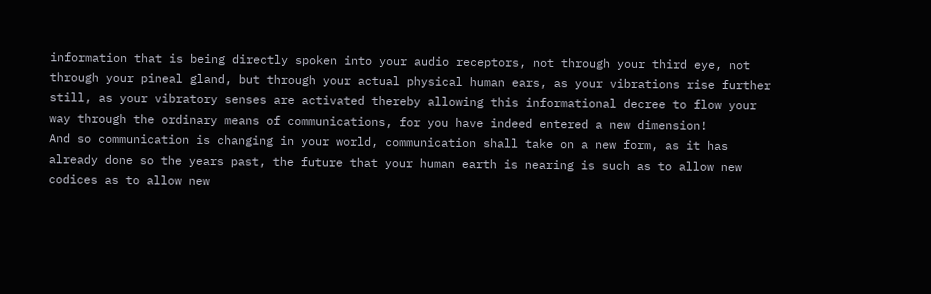information that is being directly spoken into your audio receptors, not through your third eye, not through your pineal gland, but through your actual physical human ears, as your vibrations rise further still, as your vibratory senses are activated thereby allowing this informational decree to flow your way through the ordinary means of communications, for you have indeed entered a new dimension!
And so communication is changing in your world, communication shall take on a new form, as it has already done so the years past, the future that your human earth is nearing is such as to allow new codices as to allow new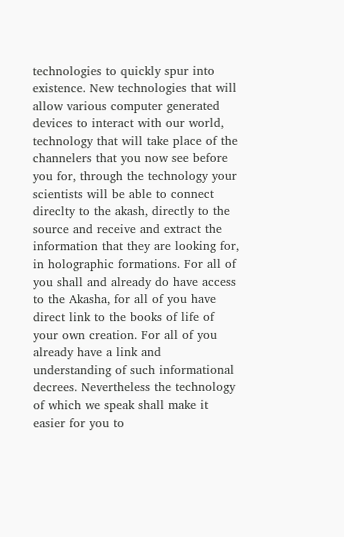technologies to quickly spur into existence. New technologies that will allow various computer generated devices to interact with our world, technology that will take place of the channelers that you now see before you for, through the technology your scientists will be able to connect direclty to the akash, directly to the source and receive and extract the information that they are looking for, in holographic formations. For all of you shall and already do have access to the Akasha, for all of you have direct link to the books of life of your own creation. For all of you already have a link and understanding of such informational decrees. Nevertheless the technology of which we speak shall make it easier for you to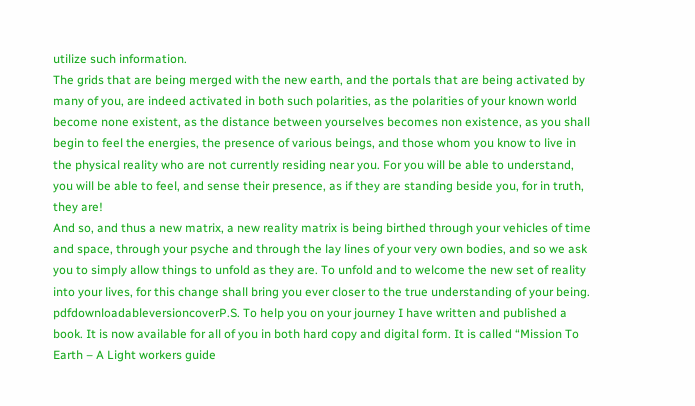utilize such information.
The grids that are being merged with the new earth, and the portals that are being activated by many of you, are indeed activated in both such polarities, as the polarities of your known world become none existent, as the distance between yourselves becomes non existence, as you shall begin to feel the energies, the presence of various beings, and those whom you know to live in the physical reality who are not currently residing near you. For you will be able to understand, you will be able to feel, and sense their presence, as if they are standing beside you, for in truth, they are!
And so, and thus a new matrix, a new reality matrix is being birthed through your vehicles of time and space, through your psyche and through the lay lines of your very own bodies, and so we ask you to simply allow things to unfold as they are. To unfold and to welcome the new set of reality into your lives, for this change shall bring you ever closer to the true understanding of your being.
pdfdownloadableversioncoverP.S. To help you on your journey I have written and published a book. It is now available for all of you in both hard copy and digital form. It is called “Mission To Earth – A Light workers guide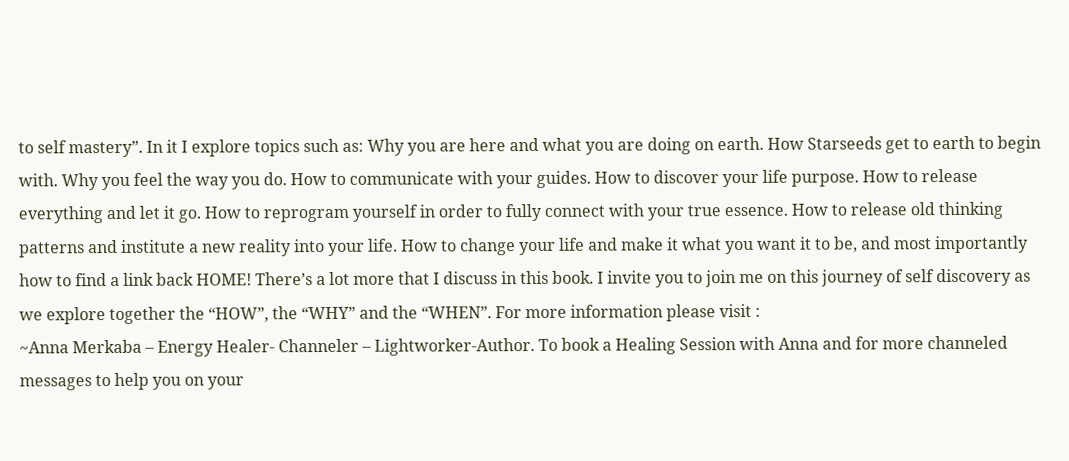to self mastery”. In it I explore topics such as: Why you are here and what you are doing on earth. How Starseeds get to earth to begin with. Why you feel the way you do. How to communicate with your guides. How to discover your life purpose. How to release everything and let it go. How to reprogram yourself in order to fully connect with your true essence. How to release old thinking patterns and institute a new reality into your life. How to change your life and make it what you want it to be, and most importantly how to find a link back HOME! There’s a lot more that I discuss in this book. I invite you to join me on this journey of self discovery as we explore together the “HOW”, the “WHY” and the “WHEN”. For more information please visit :
~Anna Merkaba – Energy Healer- Channeler – Lightworker-Author. To book a Healing Session with Anna and for more channeled messages to help you on your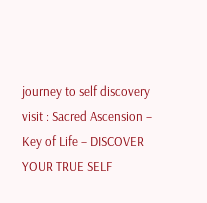journey to self discovery visit : Sacred Ascension – Key of Life – DISCOVER YOUR TRUE SELF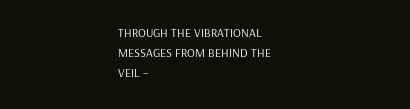THROUGH THE VIBRATIONAL MESSAGES FROM BEHIND THE VEIL –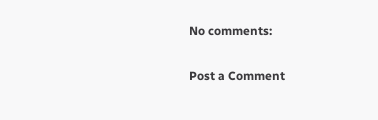No comments:

Post a Comment